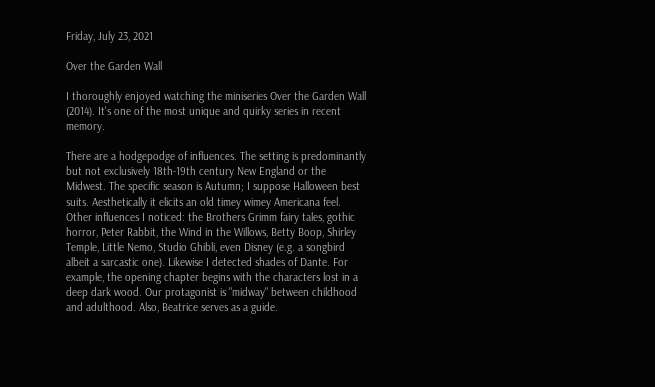Friday, July 23, 2021

Over the Garden Wall

I thoroughly enjoyed watching the miniseries Over the Garden Wall (2014). It's one of the most unique and quirky series in recent memory.

There are a hodgepodge of influences. The setting is predominantly but not exclusively 18th-19th century New England or the Midwest. The specific season is Autumn; I suppose Halloween best suits. Aesthetically it elicits an old timey wimey Americana feel. Other influences I noticed: the Brothers Grimm fairy tales, gothic horror, Peter Rabbit, the Wind in the Willows, Betty Boop, Shirley Temple, Little Nemo, Studio Ghibli, even Disney (e.g. a songbird albeit a sarcastic one). Likewise I detected shades of Dante. For example, the opening chapter begins with the characters lost in a deep dark wood. Our protagonist is "midway" between childhood and adulthood. Also, Beatrice serves as a guide.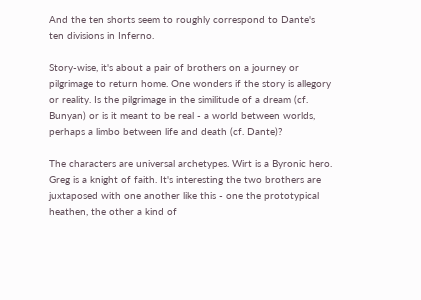And the ten shorts seem to roughly correspond to Dante's ten divisions in Inferno.

Story-wise, it's about a pair of brothers on a journey or pilgrimage to return home. One wonders if the story is allegory or reality. Is the pilgrimage in the similitude of a dream (cf. Bunyan) or is it meant to be real - a world between worlds, perhaps a limbo between life and death (cf. Dante)?

The characters are universal archetypes. Wirt is a Byronic hero. Greg is a knight of faith. It's interesting the two brothers are juxtaposed with one another like this - one the prototypical heathen, the other a kind of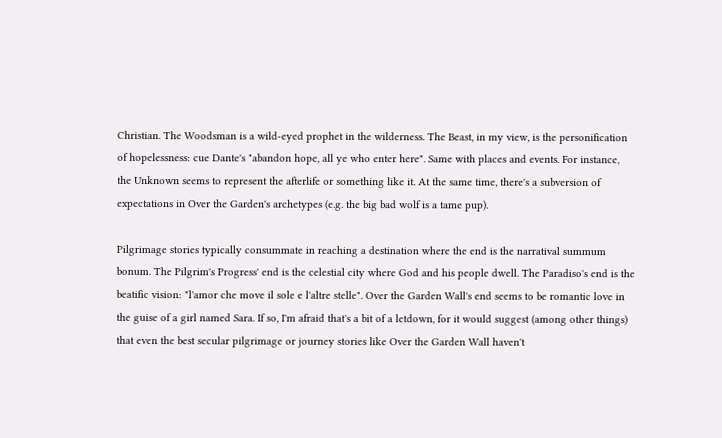Christian. The Woodsman is a wild-eyed prophet in the wilderness. The Beast, in my view, is the personification of hopelessness: cue Dante's "abandon hope, all ye who enter here". Same with places and events. For instance, the Unknown seems to represent the afterlife or something like it. At the same time, there's a subversion of expectations in Over the Garden's archetypes (e.g. the big bad wolf is a tame pup).

Pilgrimage stories typically consummate in reaching a destination where the end is the narratival summum bonum. The Pilgrim's Progress' end is the celestial city where God and his people dwell. The Paradiso's end is the beatific vision: "l'amor che move il sole e l'altre stelle". Over the Garden Wall's end seems to be romantic love in the guise of a girl named Sara. If so, I'm afraid that's a bit of a letdown, for it would suggest (among other things) that even the best secular pilgrimage or journey stories like Over the Garden Wall haven't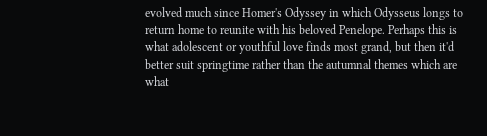evolved much since Homer's Odyssey in which Odysseus longs to return home to reunite with his beloved Penelope. Perhaps this is what adolescent or youthful love finds most grand, but then it'd better suit springtime rather than the autumnal themes which are what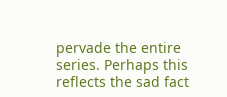pervade the entire series. Perhaps this reflects the sad fact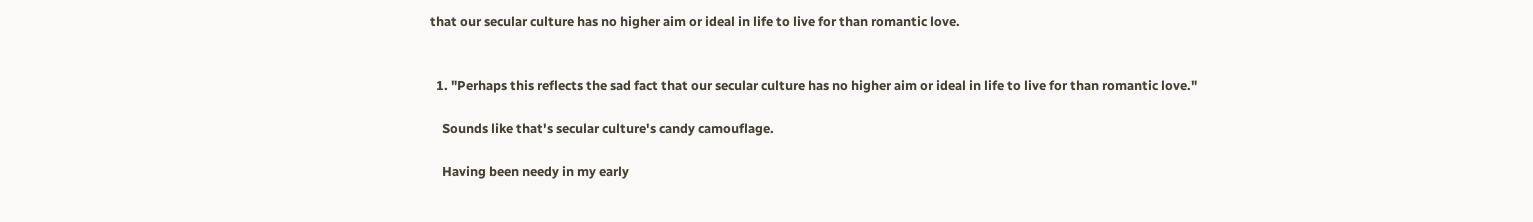that our secular culture has no higher aim or ideal in life to live for than romantic love.


  1. "Perhaps this reflects the sad fact that our secular culture has no higher aim or ideal in life to live for than romantic love."

    Sounds like that's secular culture's candy camouflage.

    Having been needy in my early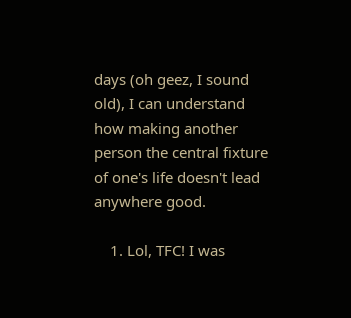days (oh geez, I sound old), I can understand how making another person the central fixture of one's life doesn't lead anywhere good.

    1. Lol, TFC! I was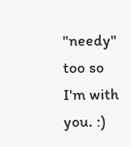"needy" too so I'm with you. :)